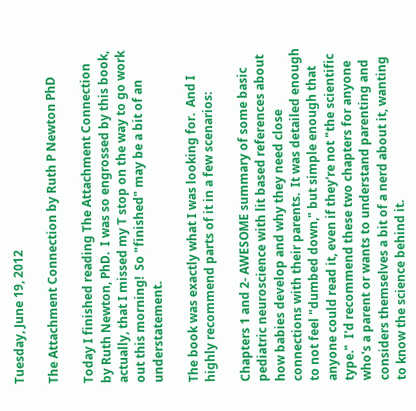Tuesday, June 19, 2012

The Attachment Connection by Ruth P Newton PhD

Today I finished reading The Attachment Connection by Ruth Newton, PhD.  I was so engrossed by this book, actually, that I missed my T stop on the way to go work out this morning!  So "finished" may be a bit of an understatement.

The book was exactly what I was looking for.  And I highly recommend parts of it in a few scenarios:

Chapters 1 and 2- AWESOME summary of some basic pediatric neuroscience with lit based references about how babies develop and why they need close connections with their parents.  It was detailed enough to not feel "dumbed down," but simple enough that anyone could read it, even if they're not "the scientific type."  I'd recommend these two chapters for anyone who's a parent or wants to understand parenting and considers themselves a bit of a nerd about it, wanting to know the science behind it.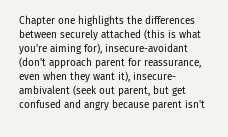Chapter one highlights the differences between securely attached (this is what you're aiming for), insecure-avoidant (don't approach parent for reassurance, even when they want it), insecure-ambivalent (seek out parent, but get confused and angry because parent isn't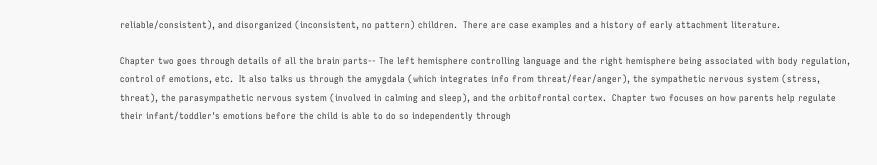reliable/consistent), and disorganized (inconsistent, no pattern) children.  There are case examples and a history of early attachment literature.

Chapter two goes through details of all the brain parts-- The left hemisphere controlling language and the right hemisphere being associated with body regulation, control of emotions, etc.  It also talks us through the amygdala (which integrates info from threat/fear/anger), the sympathetic nervous system (stress, threat), the parasympathetic nervous system (involved in calming and sleep), and the orbitofrontal cortex.  Chapter two focuses on how parents help regulate their infant/toddler's emotions before the child is able to do so independently through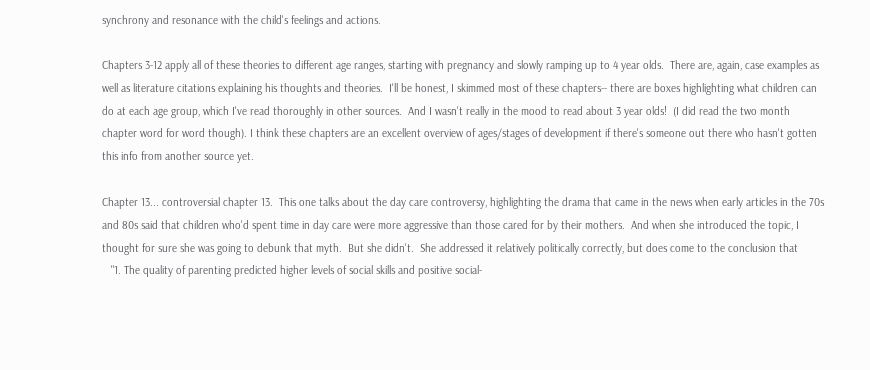synchrony and resonance with the child's feelings and actions.

Chapters 3-12 apply all of these theories to different age ranges, starting with pregnancy and slowly ramping up to 4 year olds.  There are, again, case examples as well as literature citations explaining his thoughts and theories.  I'll be honest, I skimmed most of these chapters-- there are boxes highlighting what children can do at each age group, which I've read thoroughly in other sources.  And I wasn't really in the mood to read about 3 year olds!  (I did read the two month chapter word for word though). I think these chapters are an excellent overview of ages/stages of development if there's someone out there who hasn't gotten this info from another source yet.

Chapter 13... controversial chapter 13.  This one talks about the day care controversy, highlighting the drama that came in the news when early articles in the 70s and 80s said that children who'd spent time in day care were more aggressive than those cared for by their mothers.  And when she introduced the topic, I thought for sure she was going to debunk that myth.  But she didn't.  She addressed it relatively politically correctly, but does come to the conclusion that
   "1. The quality of parenting predicted higher levels of social skills and positive social-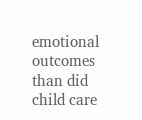emotional outcomes than did child care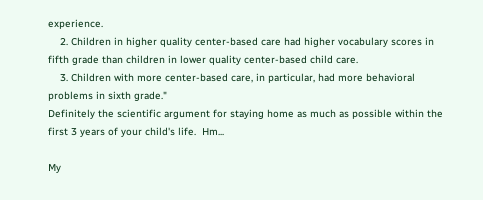experience.
    2. Children in higher quality center-based care had higher vocabulary scores in fifth grade than children in lower quality center-based child care.
    3. Children with more center-based care, in particular, had more behavioral problems in sixth grade."
Definitely the scientific argument for staying home as much as possible within the first 3 years of your child's life.  Hm...

My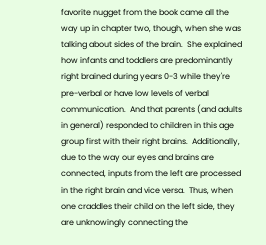favorite nugget from the book came all the way up in chapter two, though, when she was talking about sides of the brain.  She explained how infants and toddlers are predominantly right brained during years 0-3 while they're pre-verbal or have low levels of verbal communication.  And that parents (and adults in general) responded to children in this age group first with their right brains.  Additionally, due to the way our eyes and brains are connected, inputs from the left are processed in the right brain and vice versa.  Thus, when one craddles their child on the left side, they are unknowingly connecting the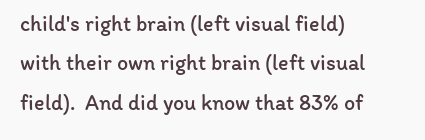child's right brain (left visual field) with their own right brain (left visual field).  And did you know that 83% of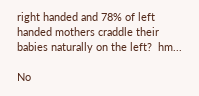right handed and 78% of left handed mothers craddle their babies naturally on the left?  hm...

No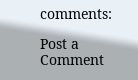comments:

Post a Comment